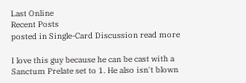Last Online
Recent Posts
posted in Single-Card Discussion read more

I love this guy because he can be cast with a Sanctum Prelate set to 1. He also isn't blown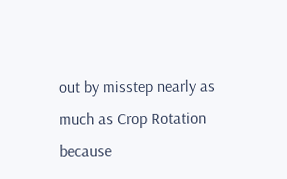out by misstep nearly as much as Crop Rotation because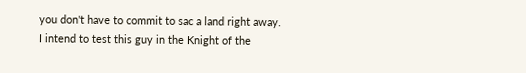you don't have to commit to sac a land right away. I intend to test this guy in the Knight of the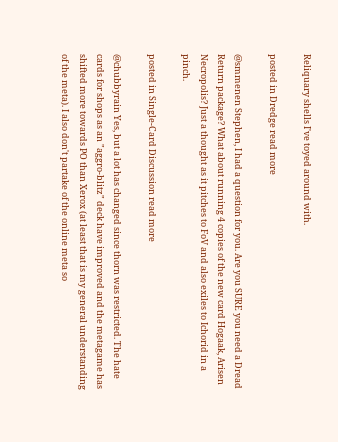Reliquary shells I've toyed around with.

posted in Dredge read more

@smmenen Stephen, I had a question for you. Are you SURE you need a Dread Return package? What about running 4 copies of the new card Hogaak, Arisen Necropolis? Just a thought as it pitches to FoV and also exiles to Ichorid in a pinch.

posted in Single-Card Discussion read more

@chubbyrain Yes, but a lot has changed since thorn was restricted. The hate cards for shops as an "aggro-blitz" deck have improved and the metagame has shifted more towards PO than Xerox (at least that is my general understanding of the meta). I also don't partake of the online meta so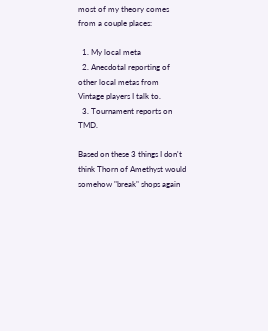most of my theory comes from a couple places:

  1. My local meta
  2. Anecdotal reporting of other local metas from Vintage players I talk to.
  3. Tournament reports on TMD.

Based on these 3 things I don't think Thorn of Amethyst would somehow "break" shops again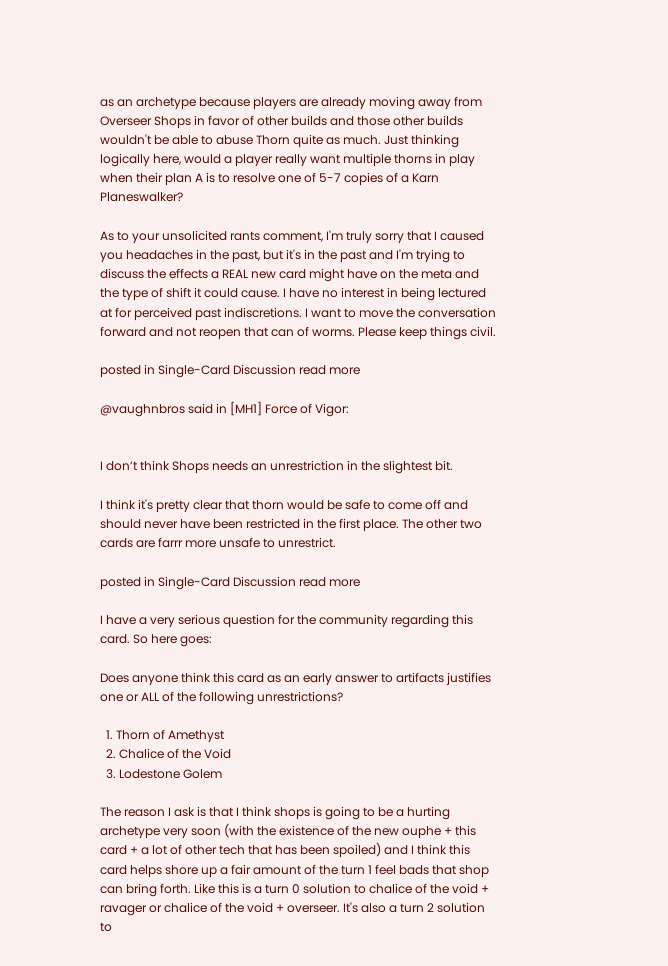as an archetype because players are already moving away from Overseer Shops in favor of other builds and those other builds wouldn't be able to abuse Thorn quite as much. Just thinking logically here, would a player really want multiple thorns in play when their plan A is to resolve one of 5-7 copies of a Karn Planeswalker?

As to your unsolicited rants comment, I'm truly sorry that I caused you headaches in the past, but it's in the past and I'm trying to discuss the effects a REAL new card might have on the meta and the type of shift it could cause. I have no interest in being lectured at for perceived past indiscretions. I want to move the conversation forward and not reopen that can of worms. Please keep things civil.

posted in Single-Card Discussion read more

@vaughnbros said in [MH1] Force of Vigor:


I don’t think Shops needs an unrestriction in the slightest bit.

I think it's pretty clear that thorn would be safe to come off and should never have been restricted in the first place. The other two cards are farrr more unsafe to unrestrict.

posted in Single-Card Discussion read more

I have a very serious question for the community regarding this card. So here goes:

Does anyone think this card as an early answer to artifacts justifies one or ALL of the following unrestrictions?

  1. Thorn of Amethyst
  2. Chalice of the Void
  3. Lodestone Golem

The reason I ask is that I think shops is going to be a hurting archetype very soon (with the existence of the new ouphe + this card + a lot of other tech that has been spoiled) and I think this card helps shore up a fair amount of the turn 1 feel bads that shop can bring forth. Like this is a turn 0 solution to chalice of the void + ravager or chalice of the void + overseer. It's also a turn 2 solution to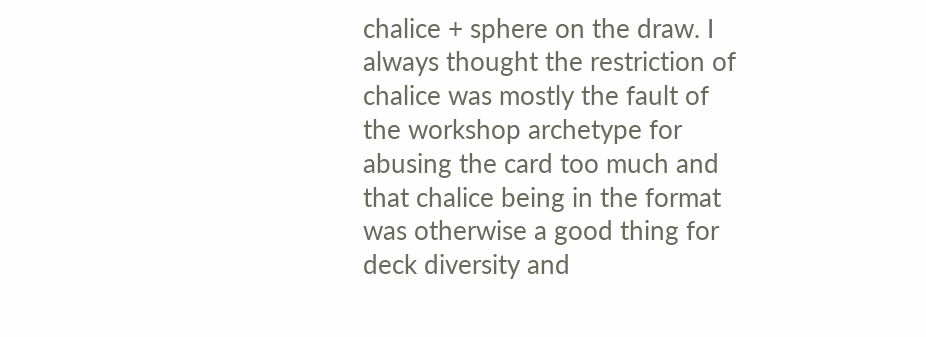chalice + sphere on the draw. I always thought the restriction of chalice was mostly the fault of the workshop archetype for abusing the card too much and that chalice being in the format was otherwise a good thing for deck diversity and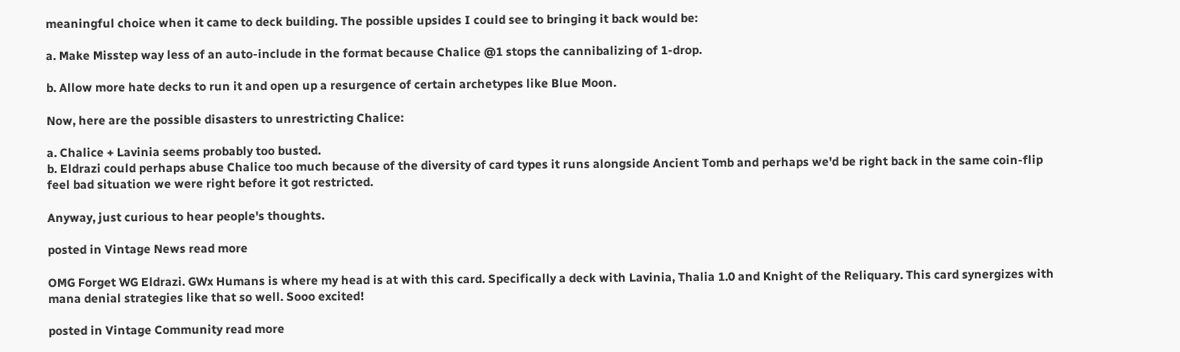meaningful choice when it came to deck building. The possible upsides I could see to bringing it back would be:

a. Make Misstep way less of an auto-include in the format because Chalice @1 stops the cannibalizing of 1-drop.

b. Allow more hate decks to run it and open up a resurgence of certain archetypes like Blue Moon.

Now, here are the possible disasters to unrestricting Chalice:

a. Chalice + Lavinia seems probably too busted.
b. Eldrazi could perhaps abuse Chalice too much because of the diversity of card types it runs alongside Ancient Tomb and perhaps we'd be right back in the same coin-flip feel bad situation we were right before it got restricted.

Anyway, just curious to hear people's thoughts.

posted in Vintage News read more

OMG Forget WG Eldrazi. GWx Humans is where my head is at with this card. Specifically a deck with Lavinia, Thalia 1.0 and Knight of the Reliquary. This card synergizes with mana denial strategies like that so well. Sooo excited!

posted in Vintage Community read more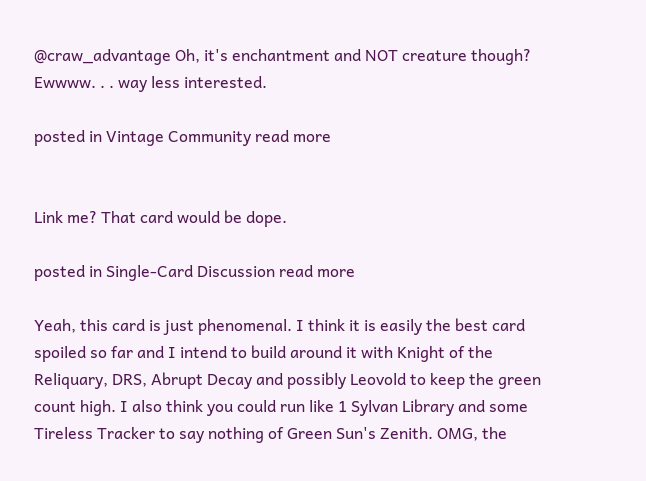@craw_advantage Oh, it's enchantment and NOT creature though? Ewwww. . . way less interested.

posted in Vintage Community read more


Link me? That card would be dope.

posted in Single-Card Discussion read more

Yeah, this card is just phenomenal. I think it is easily the best card spoiled so far and I intend to build around it with Knight of the Reliquary, DRS, Abrupt Decay and possibly Leovold to keep the green count high. I also think you could run like 1 Sylvan Library and some Tireless Tracker to say nothing of Green Sun's Zenith. OMG, the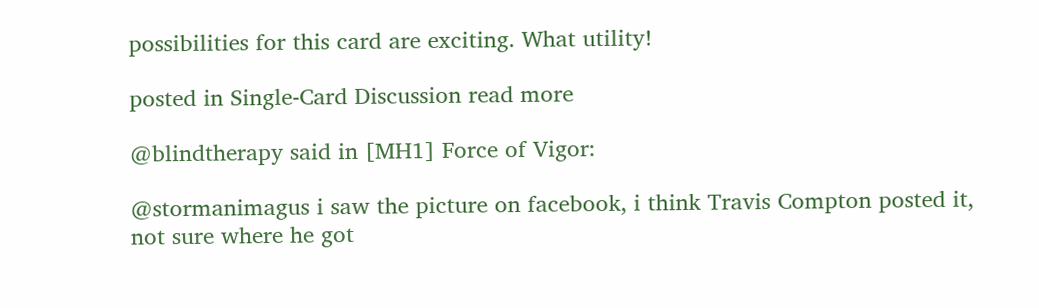possibilities for this card are exciting. What utility!

posted in Single-Card Discussion read more

@blindtherapy said in [MH1] Force of Vigor:

@stormanimagus i saw the picture on facebook, i think Travis Compton posted it, not sure where he got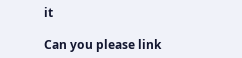it

Can you please link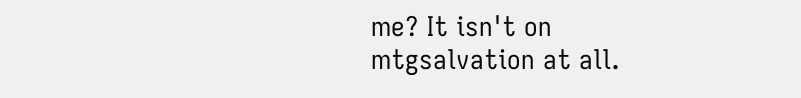me? It isn't on mtgsalvation at all.